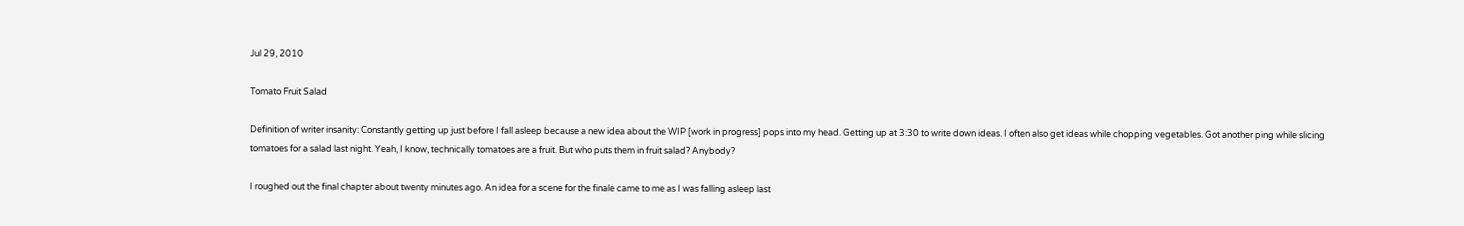Jul 29, 2010

Tomato Fruit Salad

Definition of writer insanity: Constantly getting up just before I fall asleep because a new idea about the WIP [work in progress] pops into my head. Getting up at 3:30 to write down ideas. I often also get ideas while chopping vegetables. Got another ping while slicing tomatoes for a salad last night. Yeah, I know, technically tomatoes are a fruit. But who puts them in fruit salad? Anybody?

I roughed out the final chapter about twenty minutes ago. An idea for a scene for the finale came to me as I was falling asleep last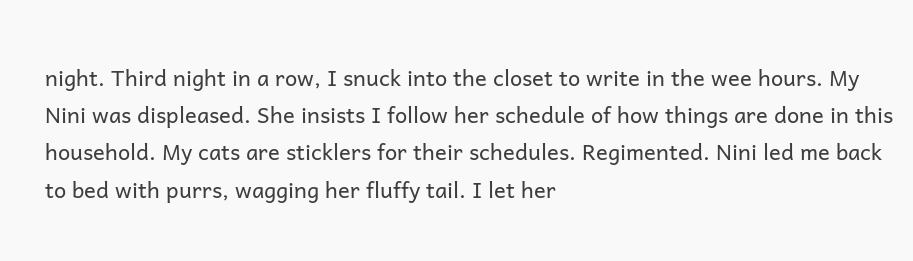night. Third night in a row, I snuck into the closet to write in the wee hours. My Nini was displeased. She insists I follow her schedule of how things are done in this household. My cats are sticklers for their schedules. Regimented. Nini led me back to bed with purrs, wagging her fluffy tail. I let her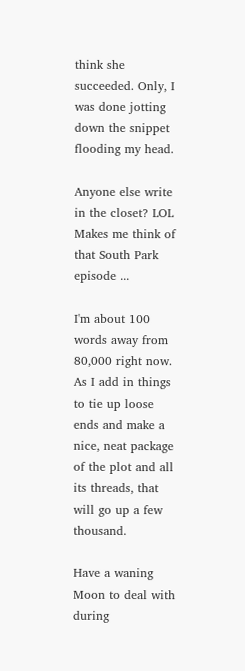think she succeeded. Only, I was done jotting down the snippet flooding my head.

Anyone else write in the closet? LOL Makes me think of that South Park episode ...

I'm about 100 words away from 80,000 right now. As I add in things to tie up loose ends and make a nice, neat package of the plot and all its threads, that will go up a few thousand.

Have a waning Moon to deal with during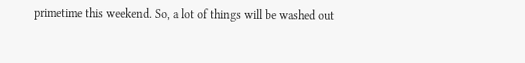primetime this weekend. So, a lot of things will be washed out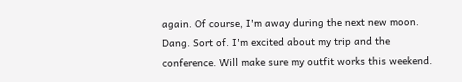again. Of course, I'm away during the next new moon. Dang. Sort of. I'm excited about my trip and the conference. Will make sure my outfit works this weekend.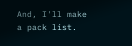And, I'll make a pack list.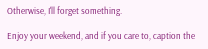Otherwise, I'll forget something.

Enjoy your weekend, and if you care to, caption the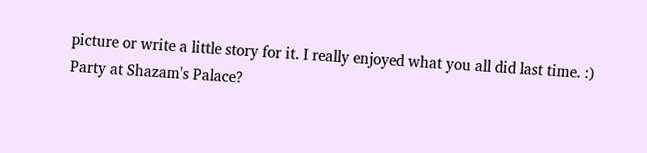picture or write a little story for it. I really enjoyed what you all did last time. :) Party at Shazam's Palace?